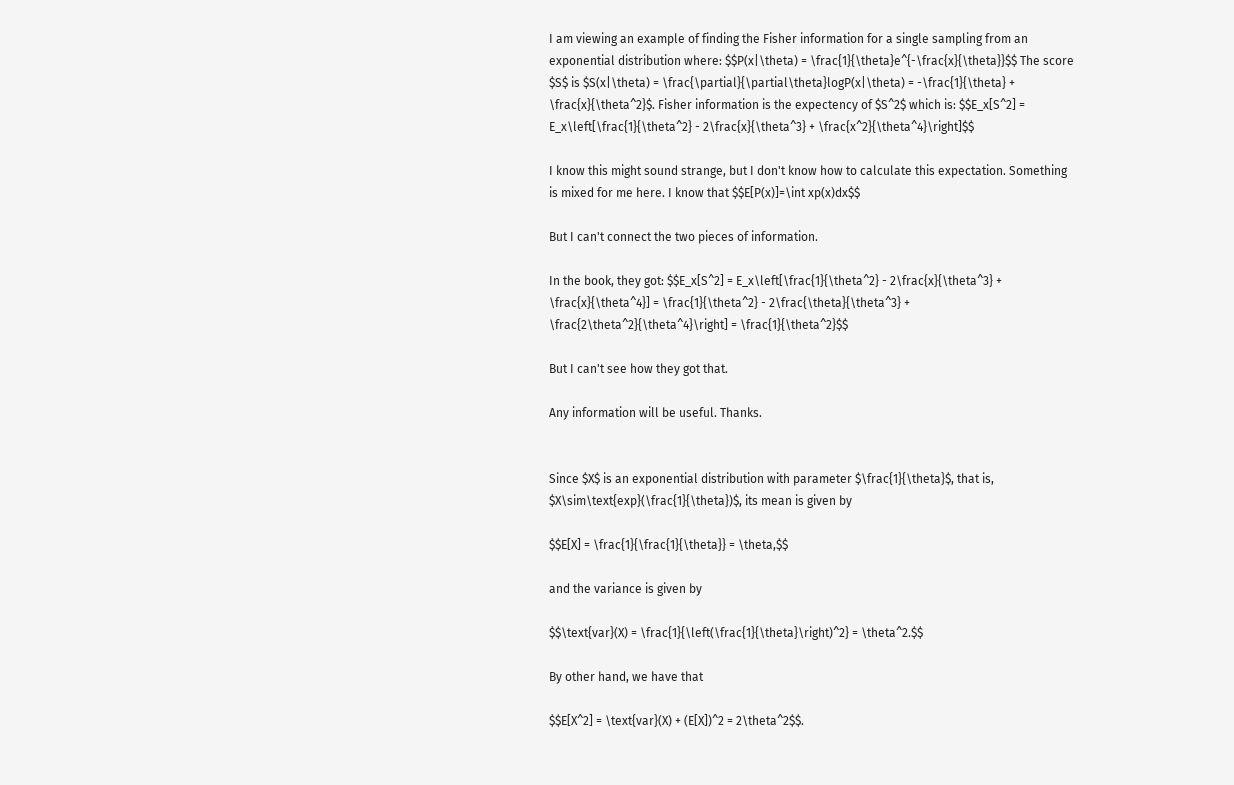I am viewing an example of finding the Fisher information for a single sampling from an exponential distribution where: $$P(x|\theta) = \frac{1}{\theta}e^{-\frac{x}{\theta}}$$ The score $S$ is $S(x|\theta) = \frac{\partial}{\partial\theta}logP(x|\theta) = -\frac{1}{\theta} + \frac{x}{\theta^2}$. Fisher information is the expectency of $S^2$ which is: $$E_x[S^2] = E_x\left[\frac{1}{\theta^2} - 2\frac{x}{\theta^3} + \frac{x^2}{\theta^4}\right]$$

I know this might sound strange, but I don't know how to calculate this expectation. Something is mixed for me here. I know that $$E[P(x)]=\int xp(x)dx$$

But I can't connect the two pieces of information.

In the book, they got: $$E_x[S^2] = E_x\left[\frac{1}{\theta^2} - 2\frac{x}{\theta^3} + \frac{x}{\theta^4}] = \frac{1}{\theta^2} - 2\frac{\theta}{\theta^3} + \frac{2\theta^2}{\theta^4}\right] = \frac{1}{\theta^2}$$

But I can't see how they got that.

Any information will be useful. Thanks.


Since $X$ is an exponential distribution with parameter $\frac{1}{\theta}$, that is, $X\sim\text{exp}(\frac{1}{\theta})$, its mean is given by

$$E[X] = \frac{1}{\frac{1}{\theta}} = \theta,$$

and the variance is given by

$$\text{var}(X) = \frac{1}{\left(\frac{1}{\theta}\right)^2} = \theta^2.$$

By other hand, we have that

$$E[X^2] = \text{var}(X) + (E[X])^2 = 2\theta^2$$.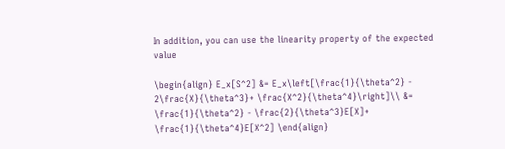In addition, you can use the linearity property of the expected value

\begin{align} E_x[S^2] &= E_x\left[\frac{1}{\theta^2} - 2\frac{X}{\theta^3}+ \frac{X^2}{\theta^4}\right]\\ &= \frac{1}{\theta^2} - \frac{2}{\theta^3}E[X]+ \frac{1}{\theta^4}E[X^2] \end{align}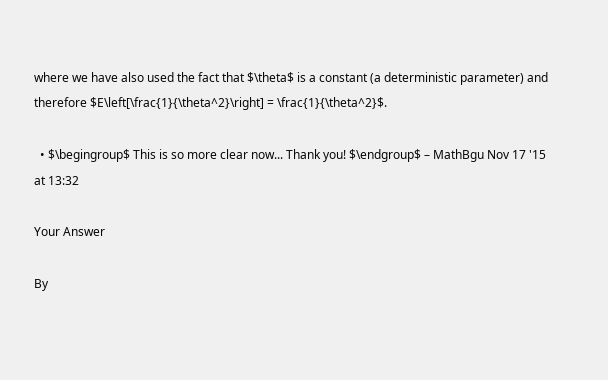where we have also used the fact that $\theta$ is a constant (a deterministic parameter) and therefore $E\left[\frac{1}{\theta^2}\right] = \frac{1}{\theta^2}$.

  • $\begingroup$ This is so more clear now... Thank you! $\endgroup$ – MathBgu Nov 17 '15 at 13:32

Your Answer

By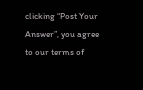clicking “Post Your Answer”, you agree to our terms of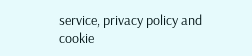service, privacy policy and cookie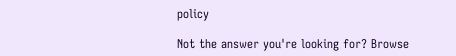policy

Not the answer you're looking for? Browse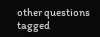other questions tagged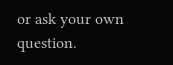or ask your own question.